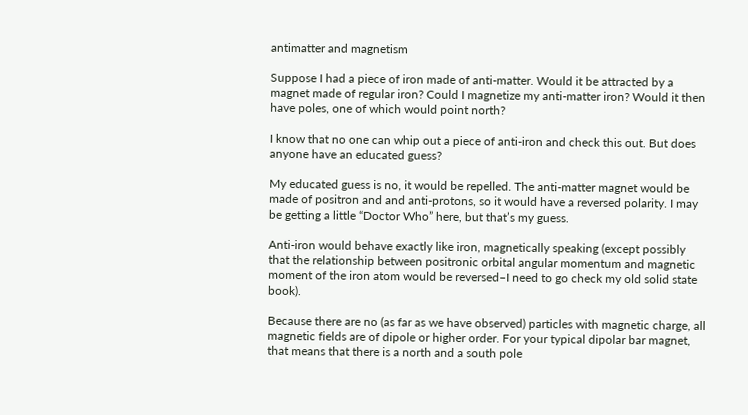antimatter and magnetism

Suppose I had a piece of iron made of anti-matter. Would it be attracted by a magnet made of regular iron? Could I magnetize my anti-matter iron? Would it then have poles, one of which would point north?

I know that no one can whip out a piece of anti-iron and check this out. But does anyone have an educated guess?

My educated guess is no, it would be repelled. The anti-matter magnet would be made of positron and and anti-protons, so it would have a reversed polarity. I may be getting a little “Doctor Who” here, but that’s my guess.

Anti-iron would behave exactly like iron, magnetically speaking (except possibly that the relationship between positronic orbital angular momentum and magnetic moment of the iron atom would be reversed–I need to go check my old solid state book).

Because there are no (as far as we have observed) particles with magnetic charge, all magnetic fields are of dipole or higher order. For your typical dipolar bar magnet, that means that there is a north and a south pole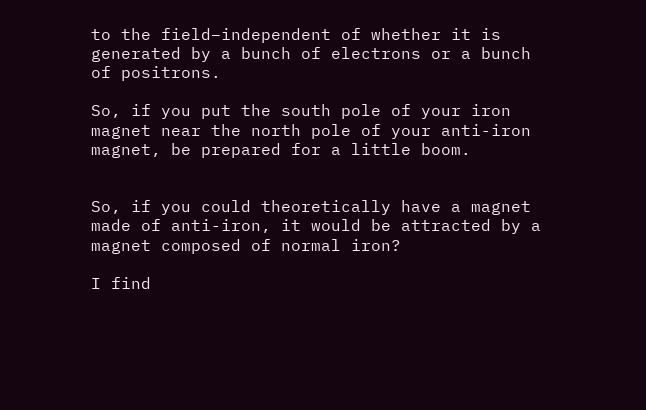to the field–independent of whether it is generated by a bunch of electrons or a bunch of positrons.

So, if you put the south pole of your iron magnet near the north pole of your anti-iron magnet, be prepared for a little boom.


So, if you could theoretically have a magnet made of anti-iron, it would be attracted by a magnet composed of normal iron?

I find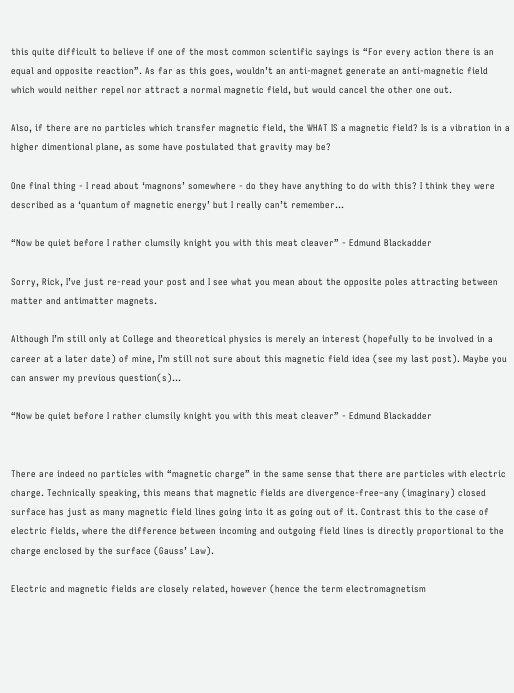this quite difficult to believe if one of the most common scientific sayings is “For every action there is an equal and opposite reaction”. As far as this goes, wouldn’t an anti-magnet generate an anti-magnetic field which would neither repel nor attract a normal magnetic field, but would cancel the other one out.

Also, if there are no particles which transfer magnetic field, the WHAT IS a magnetic field? Is is a vibration in a higher dimentional plane, as some have postulated that gravity may be?

One final thing - I read about ‘magnons’ somewhere - do they have anything to do with this? I think they were described as a ‘quantum of magnetic energy’ but I really can’t remember…

“Now be quiet before I rather clumsily knight you with this meat cleaver” - Edmund Blackadder

Sorry, Rick, I’ve just re-read your post and I see what you mean about the opposite poles attracting between matter and antimatter magnets.

Although I’m still only at College and theoretical physics is merely an interest (hopefully to be involved in a career at a later date) of mine, I’m still not sure about this magnetic field idea (see my last post). Maybe you can answer my previous question(s)…

“Now be quiet before I rather clumsily knight you with this meat cleaver” - Edmund Blackadder


There are indeed no particles with “magnetic charge” in the same sense that there are particles with electric charge. Technically speaking, this means that magnetic fields are divergence-free–any (imaginary) closed surface has just as many magnetic field lines going into it as going out of it. Contrast this to the case of electric fields, where the difference between incoming and outgoing field lines is directly proportional to the charge enclosed by the surface (Gauss’ Law).

Electric and magnetic fields are closely related, however (hence the term electromagnetism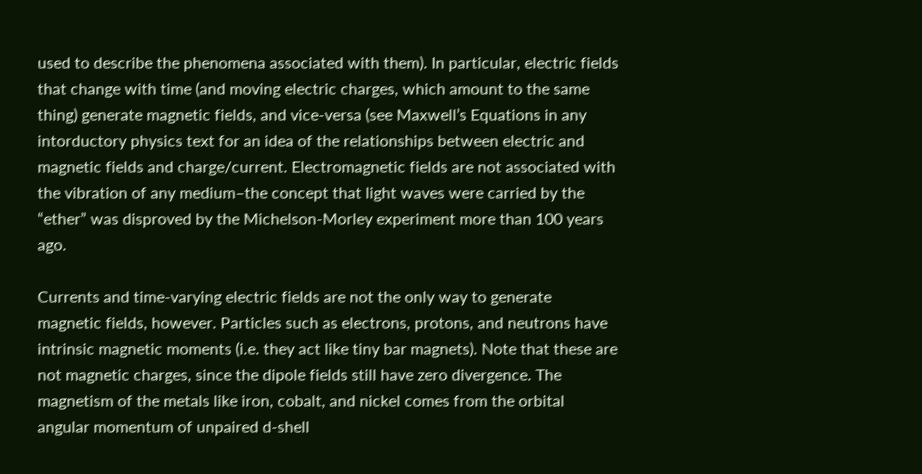used to describe the phenomena associated with them). In particular, electric fields that change with time (and moving electric charges, which amount to the same thing) generate magnetic fields, and vice-versa (see Maxwell’s Equations in any intorductory physics text for an idea of the relationships between electric and magnetic fields and charge/current. Electromagnetic fields are not associated with the vibration of any medium–the concept that light waves were carried by the “ether” was disproved by the Michelson-Morley experiment more than 100 years ago.

Currents and time-varying electric fields are not the only way to generate magnetic fields, however. Particles such as electrons, protons, and neutrons have intrinsic magnetic moments (i.e. they act like tiny bar magnets). Note that these are not magnetic charges, since the dipole fields still have zero divergence. The magnetism of the metals like iron, cobalt, and nickel comes from the orbital angular momentum of unpaired d-shell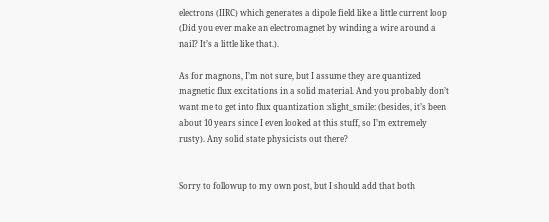electrons (IIRC) which generates a dipole field like a little current loop (Did you ever make an electromagnet by winding a wire around a nail? It’s a little like that.).

As for magnons, I’m not sure, but I assume they are quantized magnetic flux excitations in a solid material. And you probably don’t want me to get into flux quantization :slight_smile: (besides, it’s been about 10 years since I even looked at this stuff, so I’m extremely rusty). Any solid state physicists out there?


Sorry to followup to my own post, but I should add that both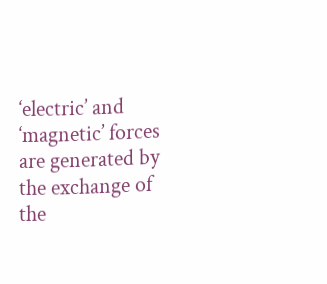‘electric’ and ‘magnetic’ forces are generated by the exchange of the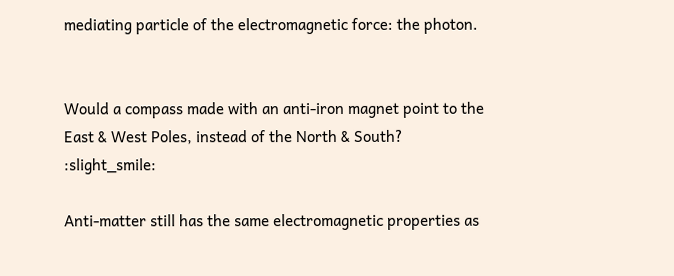mediating particle of the electromagnetic force: the photon.


Would a compass made with an anti-iron magnet point to the East & West Poles, instead of the North & South? :slight_smile:

Anti-matter still has the same electromagnetic properties as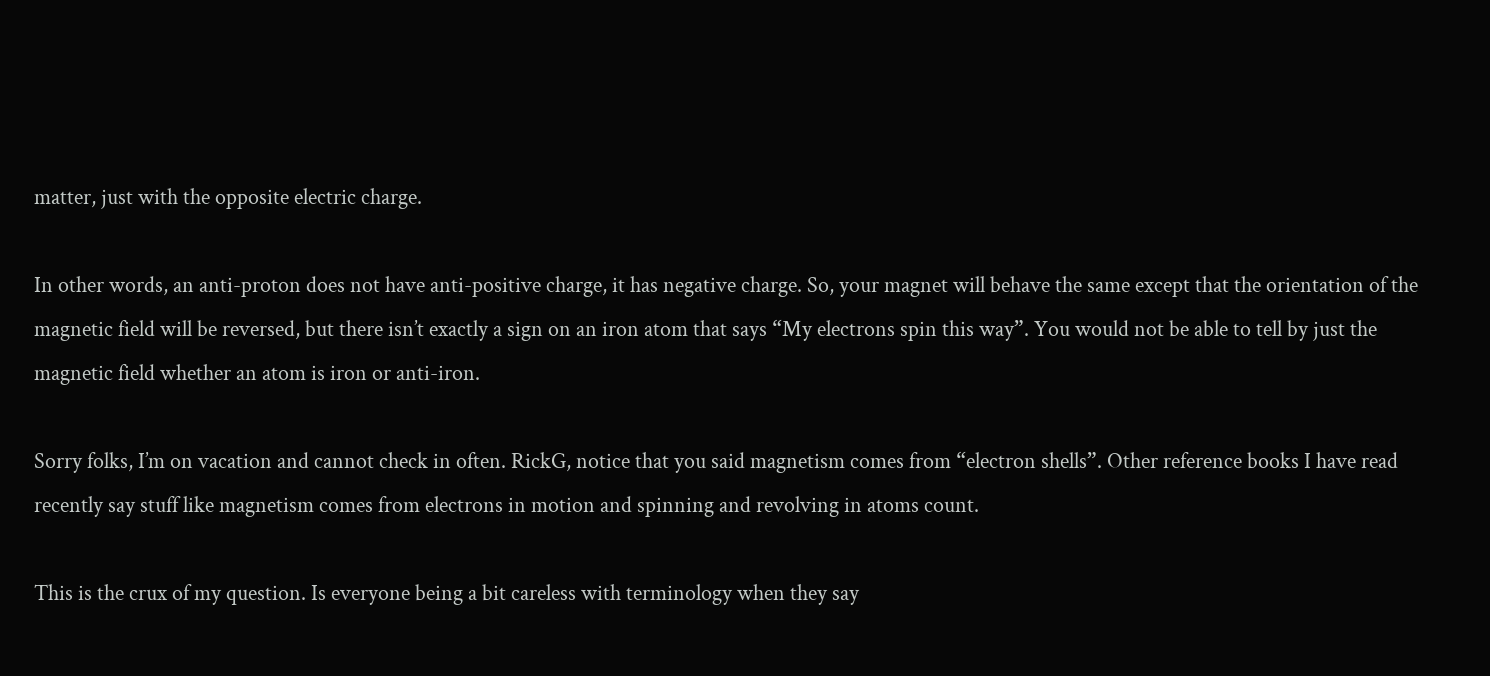matter, just with the opposite electric charge.

In other words, an anti-proton does not have anti-positive charge, it has negative charge. So, your magnet will behave the same except that the orientation of the magnetic field will be reversed, but there isn’t exactly a sign on an iron atom that says “My electrons spin this way”. You would not be able to tell by just the magnetic field whether an atom is iron or anti-iron.

Sorry folks, I’m on vacation and cannot check in often. RickG, notice that you said magnetism comes from “electron shells”. Other reference books I have read recently say stuff like magnetism comes from electrons in motion and spinning and revolving in atoms count.

This is the crux of my question. Is everyone being a bit careless with terminology when they say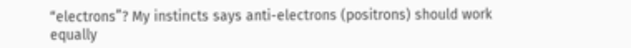“electrons”? My instincts says anti-electrons (positrons) should work equally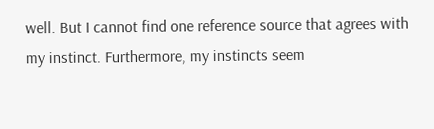well. But I cannot find one reference source that agrees with my instinct. Furthermore, my instincts seem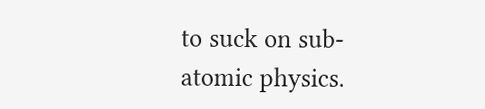to suck on sub-atomic physics.